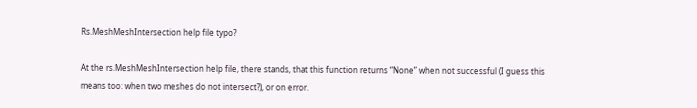Rs.MeshMeshIntersection help file typo?

At the rs.MeshMeshIntersection help file, there stands, that this function returns “None” when not successful (I guess this means too: when two meshes do not intersect?), or on error.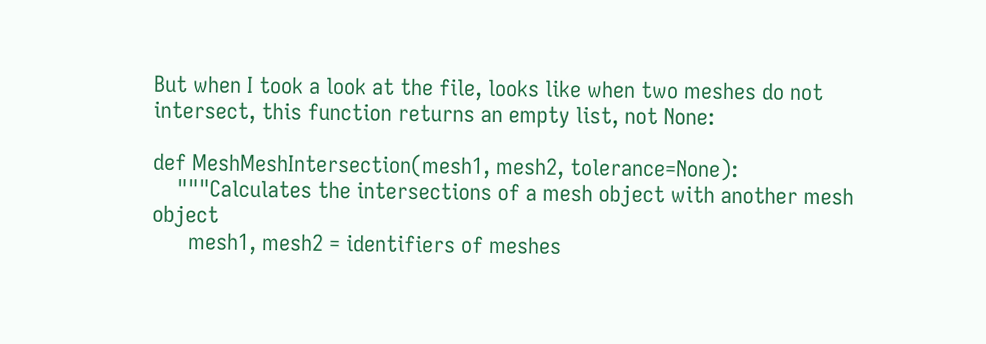But when I took a look at the file, looks like when two meshes do not intersect, this function returns an empty list, not None:

def MeshMeshIntersection(mesh1, mesh2, tolerance=None):
    """Calculates the intersections of a mesh object with another mesh object
      mesh1, mesh2 = identifiers of meshes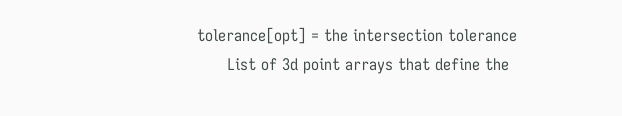tolerance[opt] = the intersection tolerance
      List of 3d point arrays that define the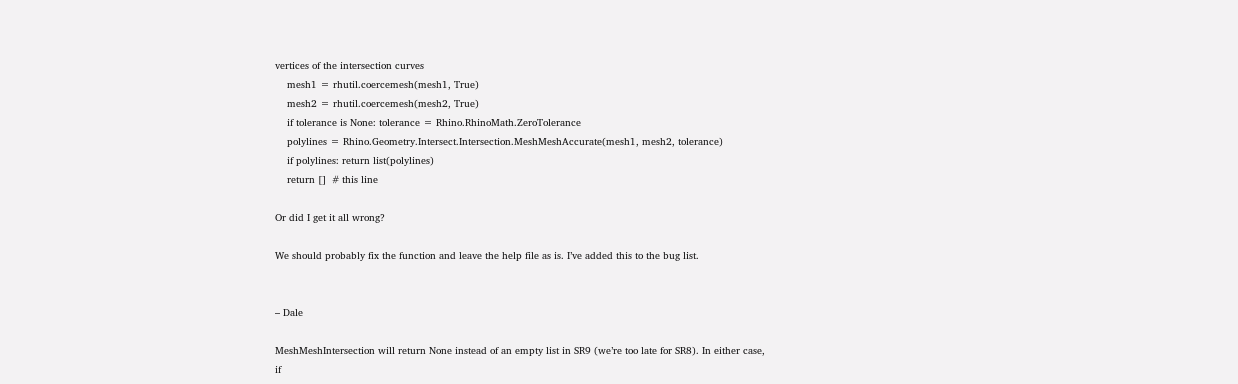vertices of the intersection curves
    mesh1 = rhutil.coercemesh(mesh1, True)
    mesh2 = rhutil.coercemesh(mesh2, True)
    if tolerance is None: tolerance = Rhino.RhinoMath.ZeroTolerance
    polylines = Rhino.Geometry.Intersect.Intersection.MeshMeshAccurate(mesh1, mesh2, tolerance)
    if polylines: return list(polylines)
    return []  # this line

Or did I get it all wrong?

We should probably fix the function and leave the help file as is. I’ve added this to the bug list.


– Dale

MeshMeshIntersection will return None instead of an empty list in SR9 (we’re too late for SR8). In either case, if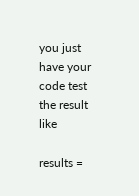you just have your code test the result like

results =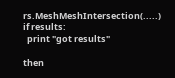rs.MeshMeshIntersection(.....)
if results:
  print "got results"

then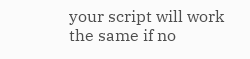your script will work the same if no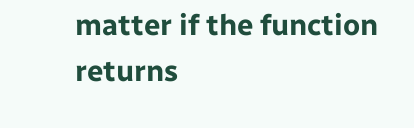matter if the function returns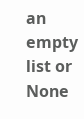an empty list or None